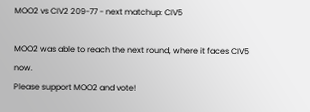MOO2 vs CIV2 209-77 - next matchup: CIV5

MOO2 was able to reach the next round, where it faces CIV5 now.
Please support MOO2 and vote!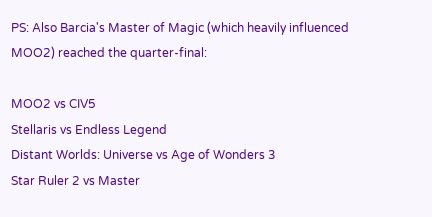PS: Also Barcia's Master of Magic (which heavily influenced MOO2) reached the quarter-final:

MOO2 vs CIV5
Stellaris vs Endless Legend
Distant Worlds: Universe vs Age of Wonders 3
Star Ruler 2 vs Master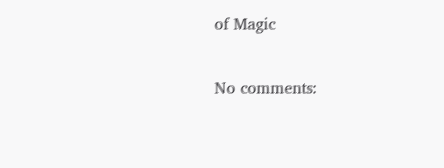of Magic

No comments: